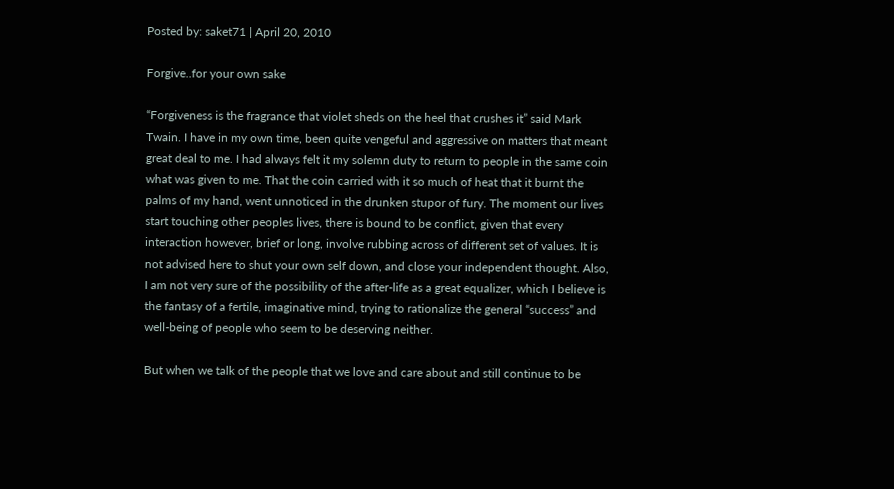Posted by: saket71 | April 20, 2010

Forgive..for your own sake

“Forgiveness is the fragrance that violet sheds on the heel that crushes it” said Mark Twain. I have in my own time, been quite vengeful and aggressive on matters that meant great deal to me. I had always felt it my solemn duty to return to people in the same coin what was given to me. That the coin carried with it so much of heat that it burnt the palms of my hand, went unnoticed in the drunken stupor of fury. The moment our lives start touching other peoples lives, there is bound to be conflict, given that every interaction however, brief or long, involve rubbing across of different set of values. It is not advised here to shut your own self down, and close your independent thought. Also, I am not very sure of the possibility of the after-life as a great equalizer, which I believe is the fantasy of a fertile, imaginative mind, trying to rationalize the general “success” and well-being of people who seem to be deserving neither.

But when we talk of the people that we love and care about and still continue to be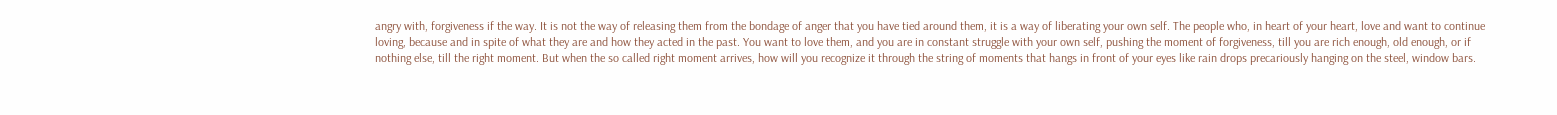angry with, forgiveness if the way. It is not the way of releasing them from the bondage of anger that you have tied around them, it is a way of liberating your own self. The people who, in heart of your heart, love and want to continue loving, because and in spite of what they are and how they acted in the past. You want to love them, and you are in constant struggle with your own self, pushing the moment of forgiveness, till you are rich enough, old enough, or if nothing else, till the right moment. But when the so called right moment arrives, how will you recognize it through the string of moments that hangs in front of your eyes like rain drops precariously hanging on the steel, window bars.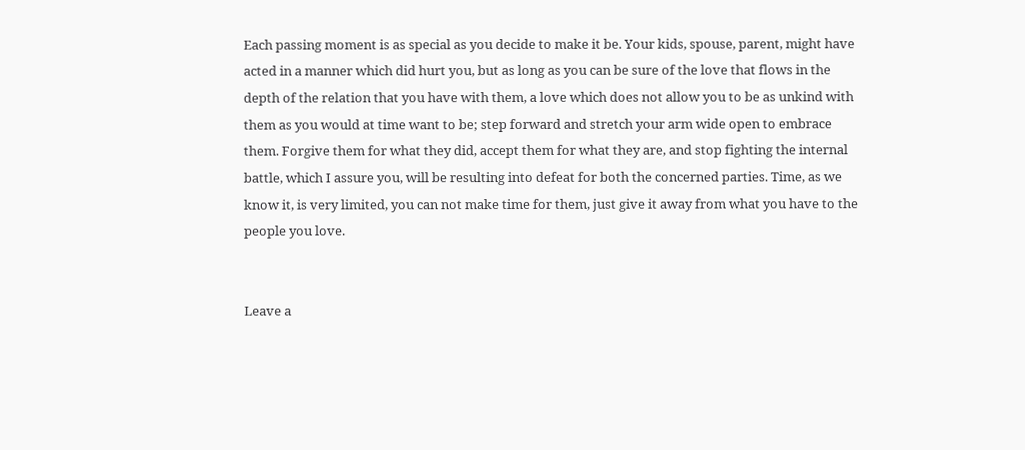Each passing moment is as special as you decide to make it be. Your kids, spouse, parent, might have acted in a manner which did hurt you, but as long as you can be sure of the love that flows in the depth of the relation that you have with them, a love which does not allow you to be as unkind with them as you would at time want to be; step forward and stretch your arm wide open to embrace them. Forgive them for what they did, accept them for what they are, and stop fighting the internal battle, which I assure you, will be resulting into defeat for both the concerned parties. Time, as we know it, is very limited, you can not make time for them, just give it away from what you have to the people you love.


Leave a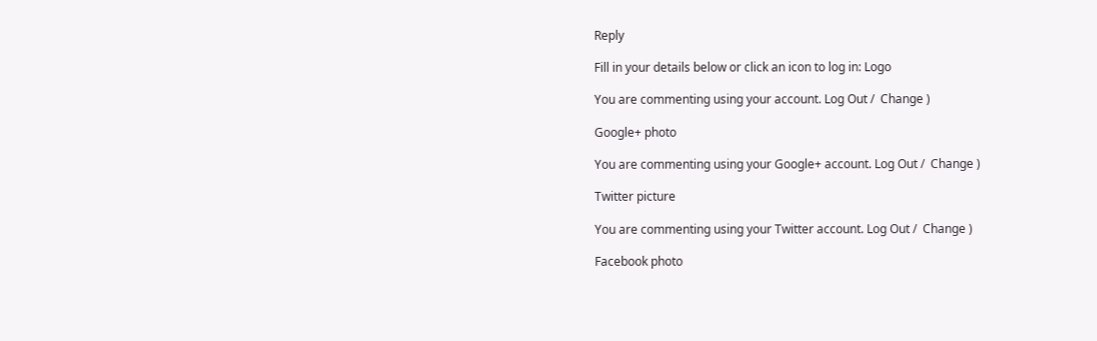Reply

Fill in your details below or click an icon to log in: Logo

You are commenting using your account. Log Out /  Change )

Google+ photo

You are commenting using your Google+ account. Log Out /  Change )

Twitter picture

You are commenting using your Twitter account. Log Out /  Change )

Facebook photo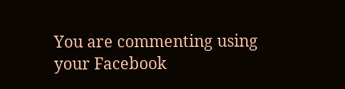You are commenting using your Facebook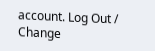account. Log Out /  Change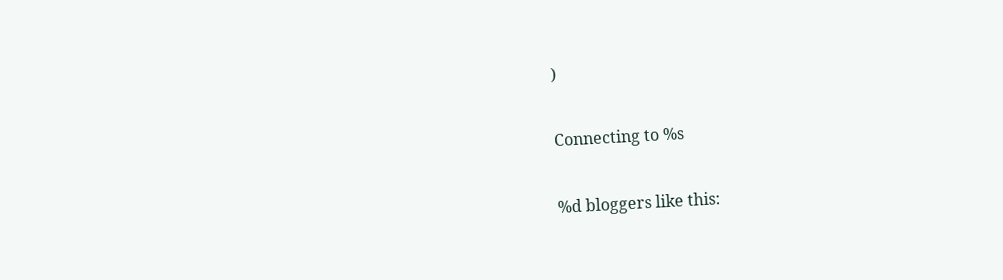)


Connecting to %s


%d bloggers like this: